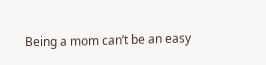Being a mom can’t be an easy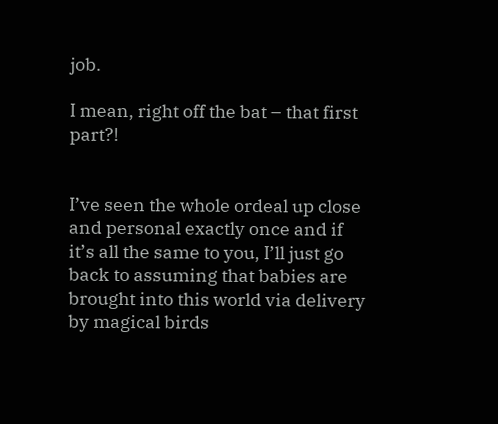job.

I mean, right off the bat – that first part?!


I’ve seen the whole ordeal up close and personal exactly once and if it’s all the same to you, I’ll just go back to assuming that babies are brought into this world via delivery by magical birds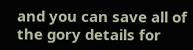and you can save all of the gory details for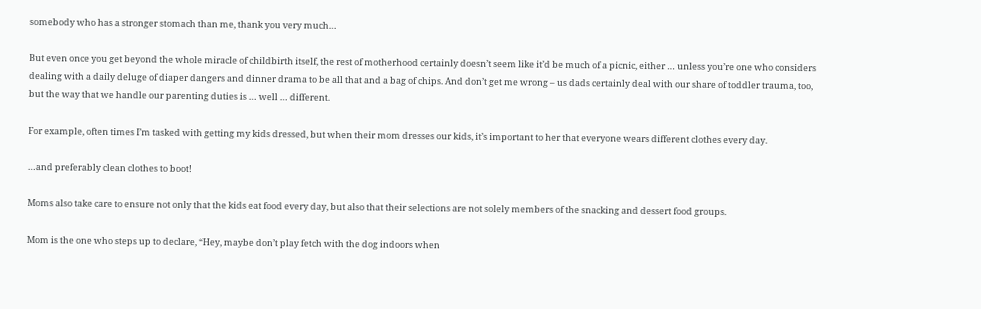somebody who has a stronger stomach than me, thank you very much…

But even once you get beyond the whole miracle of childbirth itself, the rest of motherhood certainly doesn’t seem like it’d be much of a picnic, either … unless you’re one who considers dealing with a daily deluge of diaper dangers and dinner drama to be all that and a bag of chips. And don’t get me wrong – us dads certainly deal with our share of toddler trauma, too, but the way that we handle our parenting duties is … well … different.

For example, often times I’m tasked with getting my kids dressed, but when their mom dresses our kids, it’s important to her that everyone wears different clothes every day.

…and preferably clean clothes to boot!

Moms also take care to ensure not only that the kids eat food every day, but also that their selections are not solely members of the snacking and dessert food groups.

Mom is the one who steps up to declare, “Hey, maybe don’t play fetch with the dog indoors when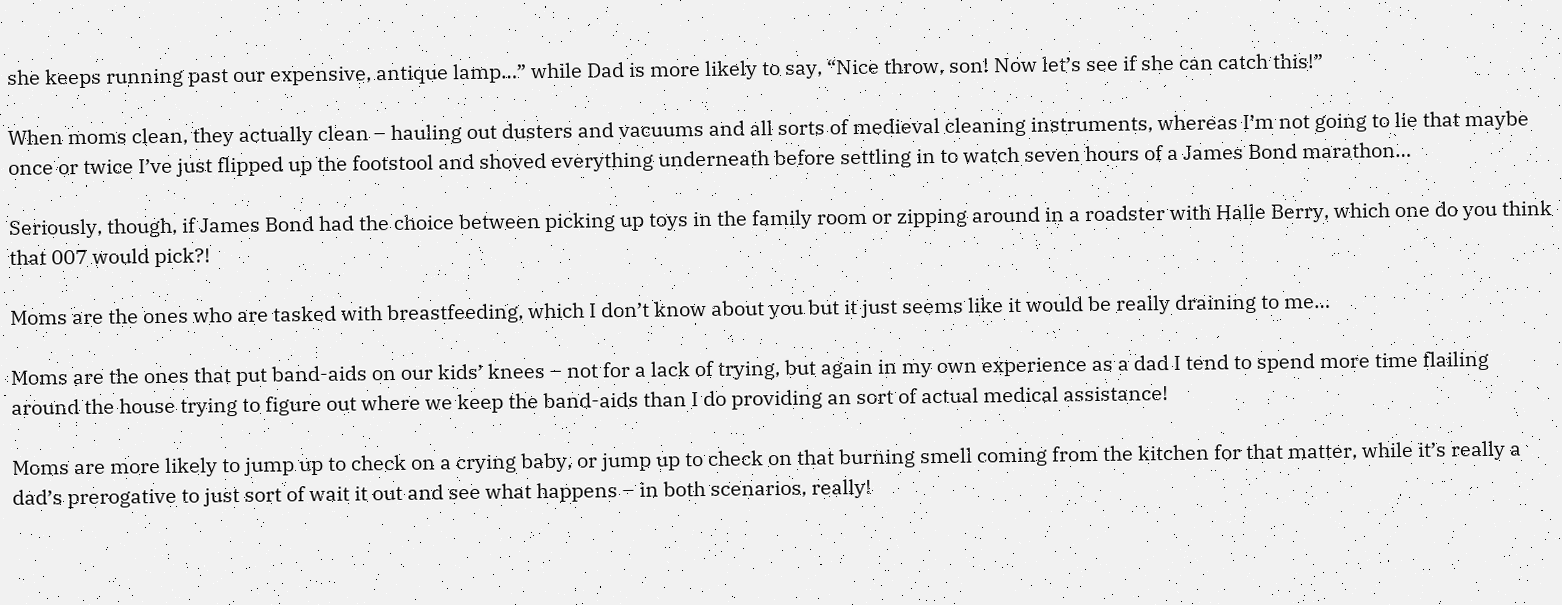she keeps running past our expensive, antique lamp…” while Dad is more likely to say, “Nice throw, son! Now let’s see if she can catch this!”

When moms clean, they actually clean – hauling out dusters and vacuums and all sorts of medieval cleaning instruments, whereas I’m not going to lie that maybe once or twice I’ve just flipped up the footstool and shoved everything underneath before settling in to watch seven hours of a James Bond marathon…

Seriously, though, if James Bond had the choice between picking up toys in the family room or zipping around in a roadster with Halle Berry, which one do you think that 007 would pick?!

Moms are the ones who are tasked with breastfeeding, which I don’t know about you but it just seems like it would be really draining to me…

Moms are the ones that put band-aids on our kids’ knees – not for a lack of trying, but again in my own experience as a dad I tend to spend more time flailing around the house trying to figure out where we keep the band-aids than I do providing an sort of actual medical assistance!

Moms are more likely to jump up to check on a crying baby, or jump up to check on that burning smell coming from the kitchen for that matter, while it’s really a dad’s prerogative to just sort of wait it out and see what happens – in both scenarios, really!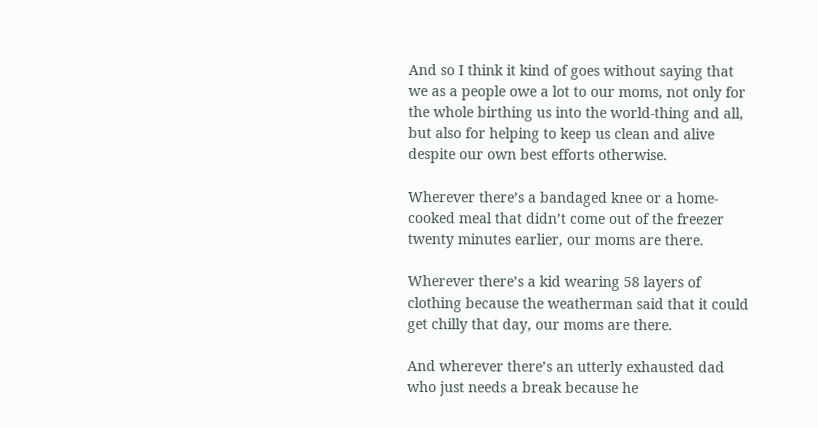And so I think it kind of goes without saying that we as a people owe a lot to our moms, not only for the whole birthing us into the world-thing and all, but also for helping to keep us clean and alive despite our own best efforts otherwise.

Wherever there’s a bandaged knee or a home-cooked meal that didn’t come out of the freezer twenty minutes earlier, our moms are there.

Wherever there’s a kid wearing 58 layers of clothing because the weatherman said that it could get chilly that day, our moms are there.

And wherever there’s an utterly exhausted dad who just needs a break because he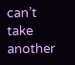can’t take another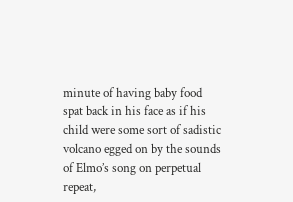minute of having baby food spat back in his face as if his child were some sort of sadistic volcano egged on by the sounds of Elmo’s song on perpetual repeat,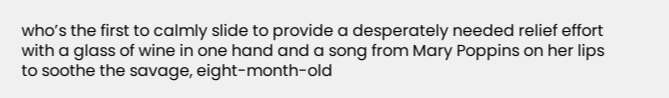who’s the first to calmly slide to provide a desperately needed relief effort with a glass of wine in one hand and a song from Mary Poppins on her lips to soothe the savage, eight-month-old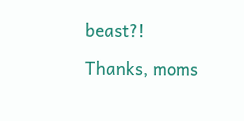beast?!

Thanks, moms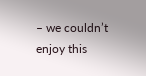– we couldn’t enjoy this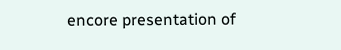encore presentation of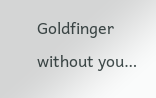Goldfinger without you…